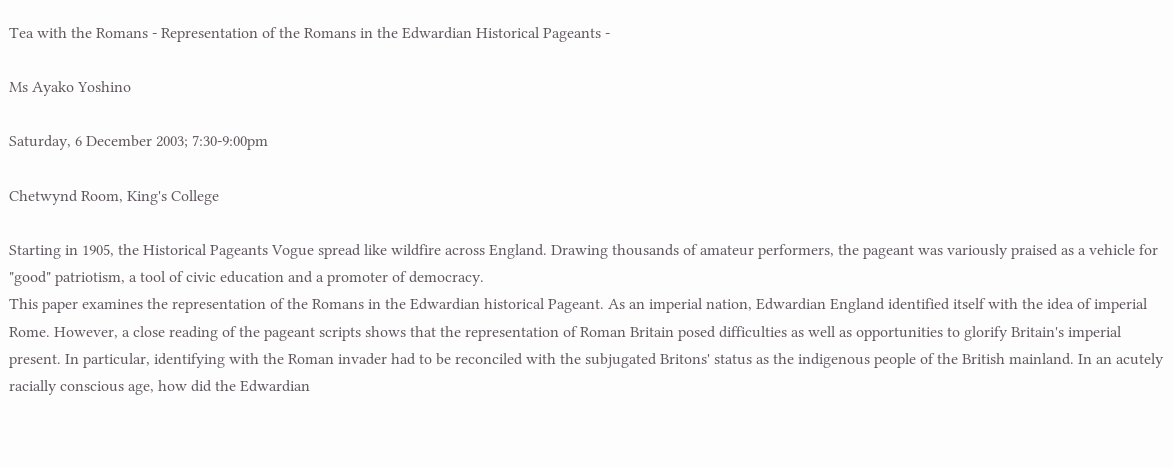Tea with the Romans - Representation of the Romans in the Edwardian Historical Pageants -

Ms Ayako Yoshino

Saturday, 6 December 2003; 7:30-9:00pm

Chetwynd Room, King's College

Starting in 1905, the Historical Pageants Vogue spread like wildfire across England. Drawing thousands of amateur performers, the pageant was variously praised as a vehicle for "good" patriotism, a tool of civic education and a promoter of democracy.
This paper examines the representation of the Romans in the Edwardian historical Pageant. As an imperial nation, Edwardian England identified itself with the idea of imperial Rome. However, a close reading of the pageant scripts shows that the representation of Roman Britain posed difficulties as well as opportunities to glorify Britain's imperial present. In particular, identifying with the Roman invader had to be reconciled with the subjugated Britons' status as the indigenous people of the British mainland. In an acutely racially conscious age, how did the Edwardian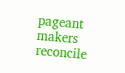pageant makers reconcile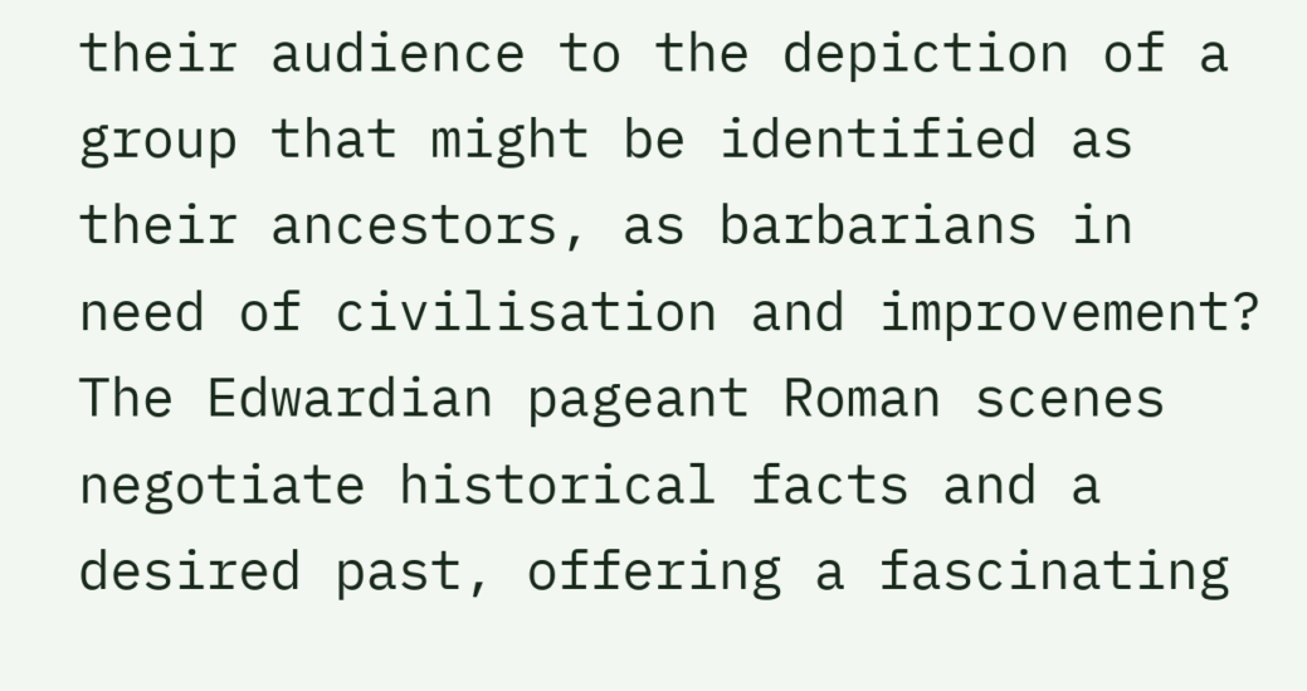their audience to the depiction of a group that might be identified as their ancestors, as barbarians in need of civilisation and improvement?
The Edwardian pageant Roman scenes negotiate historical facts and a desired past, offering a fascinating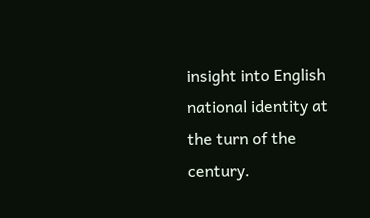insight into English national identity at the turn of the century.